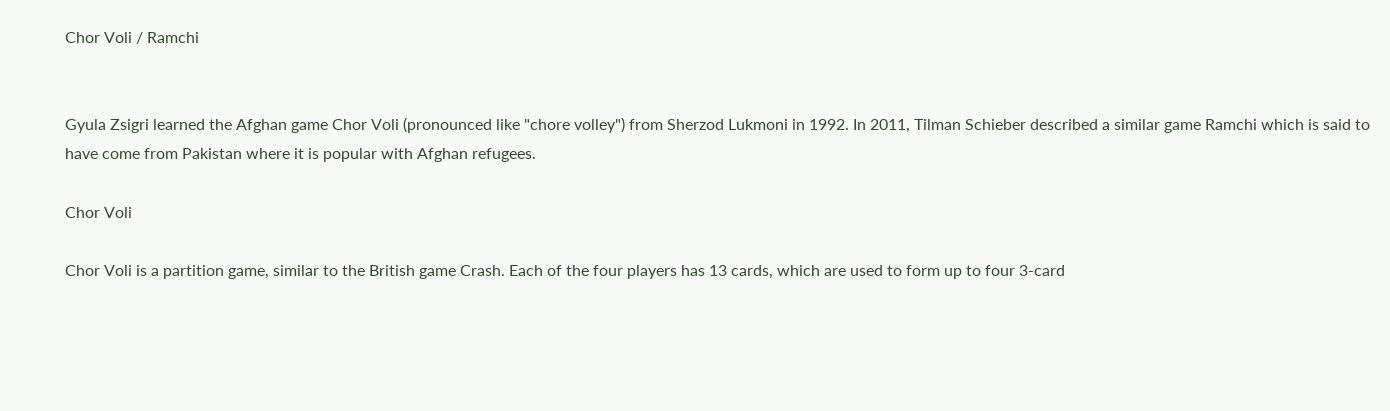Chor Voli / Ramchi


Gyula Zsigri learned the Afghan game Chor Voli (pronounced like "chore volley") from Sherzod Lukmoni in 1992. In 2011, Tilman Schieber described a similar game Ramchi which is said to have come from Pakistan where it is popular with Afghan refugees.

Chor Voli

Chor Voli is a partition game, similar to the British game Crash. Each of the four players has 13 cards, which are used to form up to four 3-card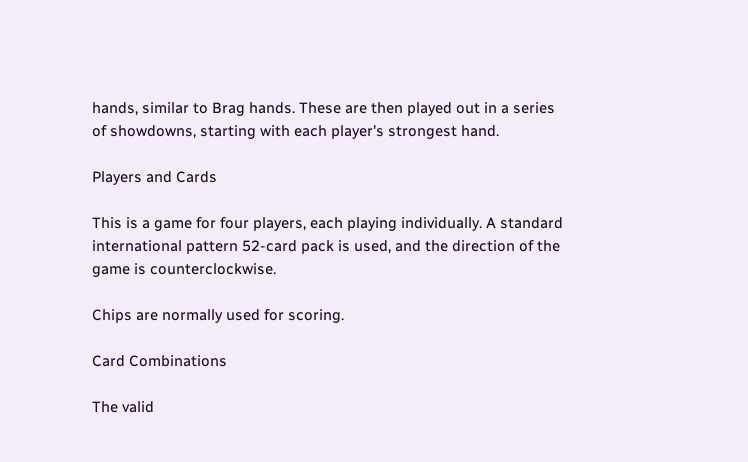hands, similar to Brag hands. These are then played out in a series of showdowns, starting with each player's strongest hand.

Players and Cards

This is a game for four players, each playing individually. A standard international pattern 52-card pack is used, and the direction of the game is counterclockwise.

Chips are normally used for scoring.

Card Combinations

The valid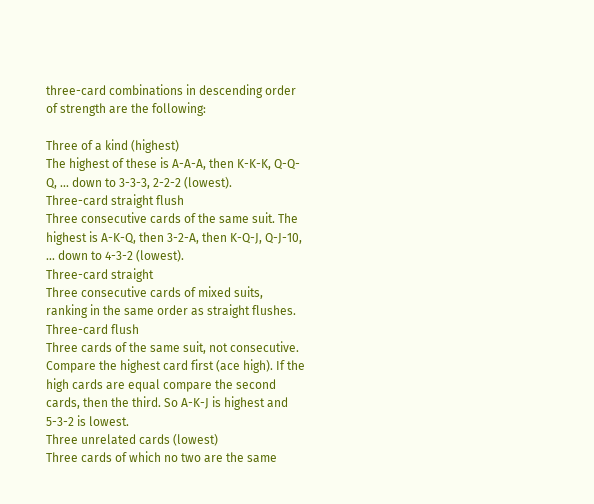three-card combinations in descending order of strength are the following:

Three of a kind (highest)
The highest of these is A-A-A, then K-K-K, Q-Q-Q, ... down to 3-3-3, 2-2-2 (lowest).
Three-card straight flush
Three consecutive cards of the same suit. The highest is A-K-Q, then 3-2-A, then K-Q-J, Q-J-10, ... down to 4-3-2 (lowest).
Three-card straight
Three consecutive cards of mixed suits, ranking in the same order as straight flushes.
Three-card flush
Three cards of the same suit, not consecutive. Compare the highest card first (ace high). If the high cards are equal compare the second cards, then the third. So A-K-J is highest and 5-3-2 is lowest.
Three unrelated cards (lowest)
Three cards of which no two are the same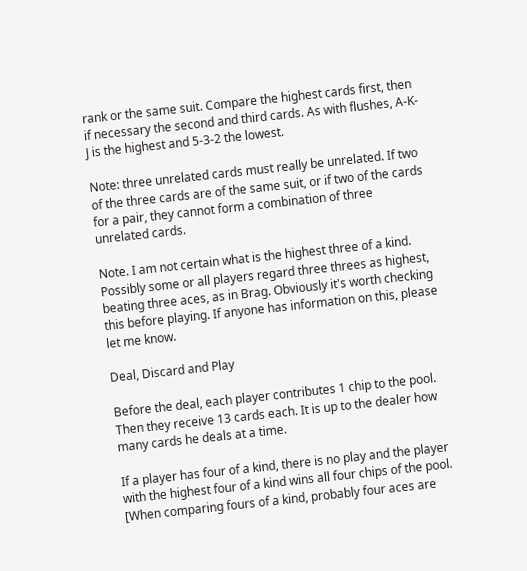rank or the same suit. Compare the highest cards first, then if necessary the second and third cards. As with flushes, A-K-J is the highest and 5-3-2 the lowest.

Note: three unrelated cards must really be unrelated. If two of the three cards are of the same suit, or if two of the cards for a pair, they cannot form a combination of three unrelated cards.

Note. I am not certain what is the highest three of a kind. Possibly some or all players regard three threes as highest, beating three aces, as in Brag. Obviously it's worth checking this before playing. If anyone has information on this, please let me know.

Deal, Discard and Play

Before the deal, each player contributes 1 chip to the pool. Then they receive 13 cards each. It is up to the dealer how many cards he deals at a time.

If a player has four of a kind, there is no play and the player with the highest four of a kind wins all four chips of the pool. [When comparing fours of a kind, probably four aces are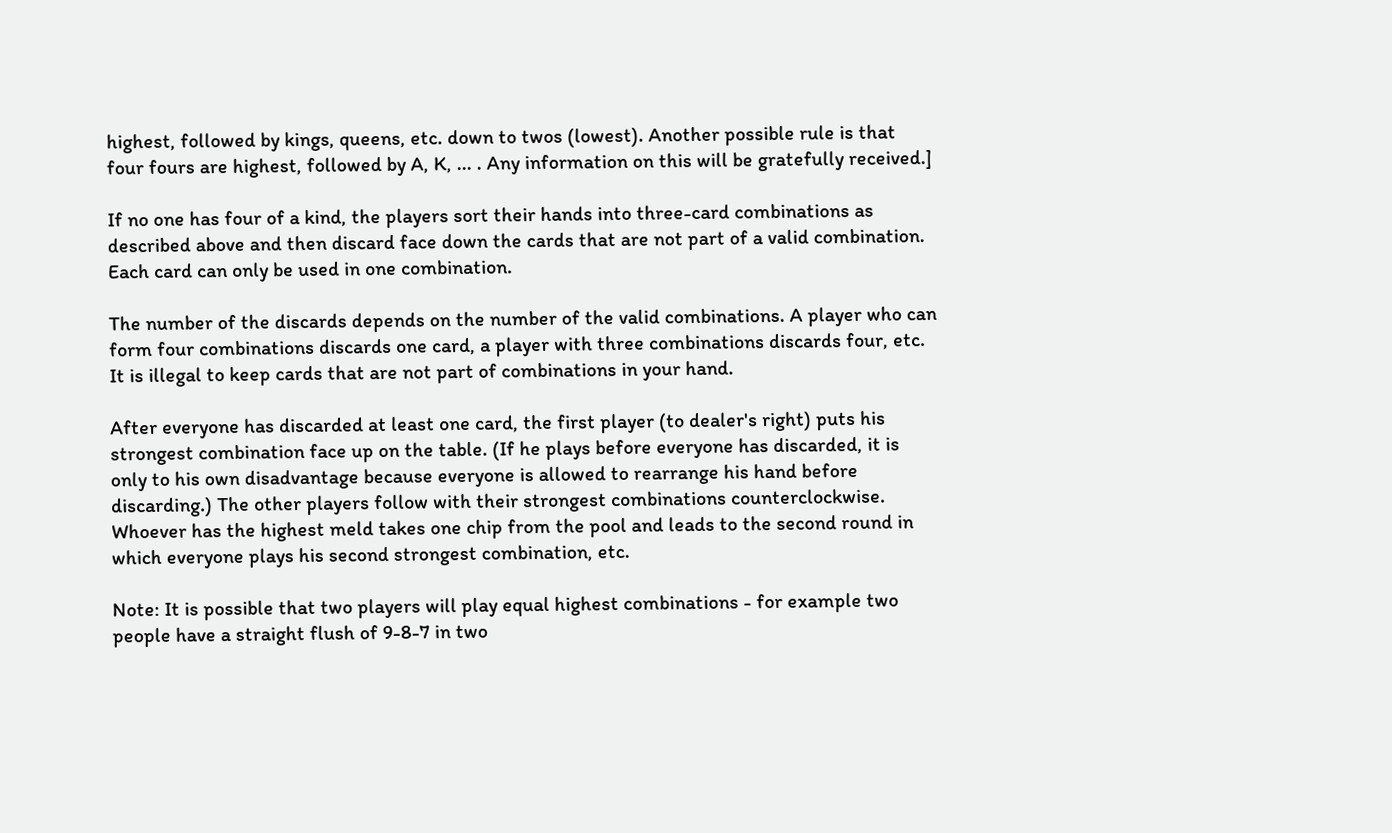highest, followed by kings, queens, etc. down to twos (lowest). Another possible rule is that four fours are highest, followed by A, K, ... . Any information on this will be gratefully received.]

If no one has four of a kind, the players sort their hands into three-card combinations as described above and then discard face down the cards that are not part of a valid combination. Each card can only be used in one combination.

The number of the discards depends on the number of the valid combinations. A player who can form four combinations discards one card, a player with three combinations discards four, etc. It is illegal to keep cards that are not part of combinations in your hand.

After everyone has discarded at least one card, the first player (to dealer's right) puts his strongest combination face up on the table. (If he plays before everyone has discarded, it is only to his own disadvantage because everyone is allowed to rearrange his hand before discarding.) The other players follow with their strongest combinations counterclockwise. Whoever has the highest meld takes one chip from the pool and leads to the second round in which everyone plays his second strongest combination, etc.

Note: It is possible that two players will play equal highest combinations - for example two people have a straight flush of 9-8-7 in two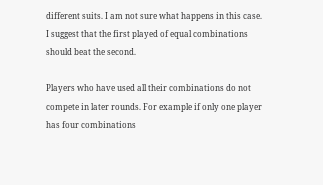different suits. I am not sure what happens in this case. I suggest that the first played of equal combinations should beat the second.

Players who have used all their combinations do not compete in later rounds. For example if only one player has four combinations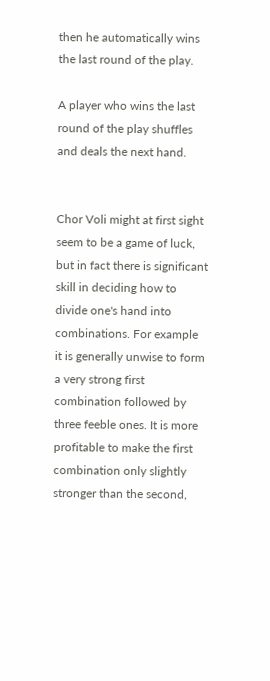then he automatically wins the last round of the play.

A player who wins the last round of the play shuffles and deals the next hand.


Chor Voli might at first sight seem to be a game of luck, but in fact there is significant skill in deciding how to divide one's hand into combinations. For example it is generally unwise to form a very strong first combination followed by three feeble ones. It is more profitable to make the first combination only slightly stronger than the second,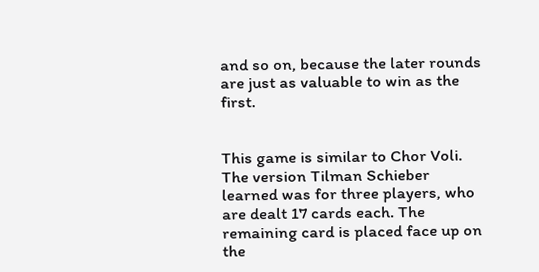and so on, because the later rounds are just as valuable to win as the first.


This game is similar to Chor Voli. The version Tilman Schieber learned was for three players, who are dealt 17 cards each. The remaining card is placed face up on the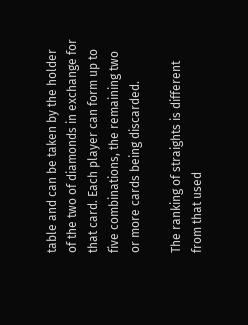table and can be taken by the holder of the two of diamonds in exchange for that card. Each player can form up to five combinations, the remaining two or more cards being discarded.

The ranking of straights is different from that used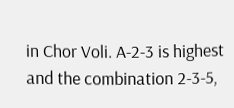in Chor Voli. A-2-3 is highest and the combination 2-3-5,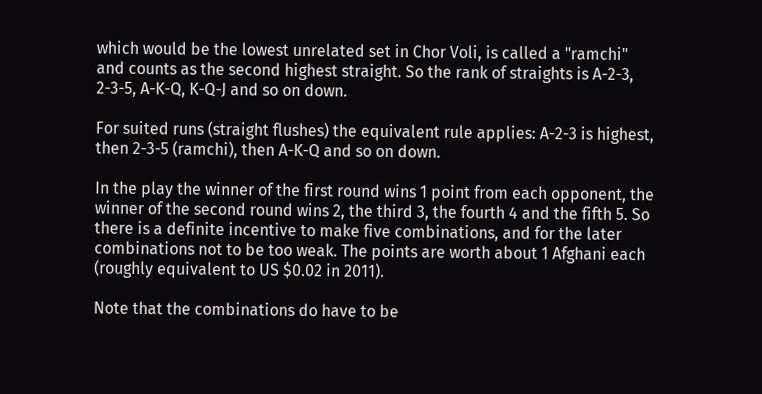which would be the lowest unrelated set in Chor Voli, is called a "ramchi" and counts as the second highest straight. So the rank of straights is A-2-3, 2-3-5, A-K-Q, K-Q-J and so on down.

For suited runs (straight flushes) the equivalent rule applies: A-2-3 is highest, then 2-3-5 (ramchi), then A-K-Q and so on down.

In the play the winner of the first round wins 1 point from each opponent, the winner of the second round wins 2, the third 3, the fourth 4 and the fifth 5. So there is a definite incentive to make five combinations, and for the later combinations not to be too weak. The points are worth about 1 Afghani each (roughly equivalent to US $0.02 in 2011).

Note that the combinations do have to be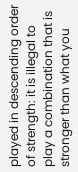played in descending order of strength: it is illegal to play a combination that is stronger than what you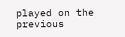played on the previous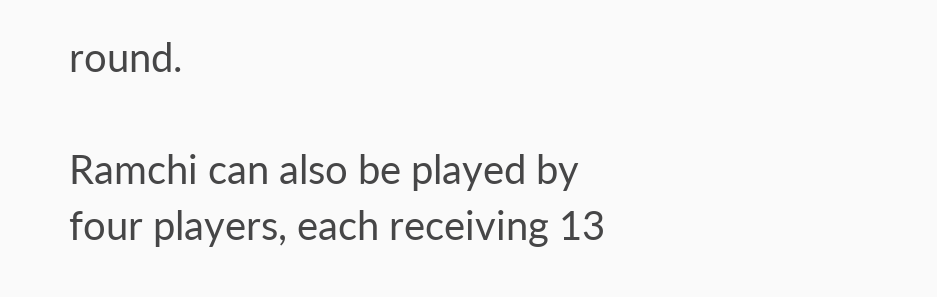round.

Ramchi can also be played by four players, each receiving 13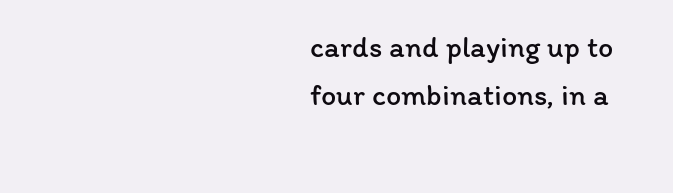cards and playing up to four combinations, in a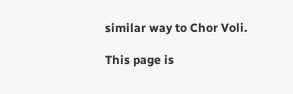similar way to Chor Voli.

This page is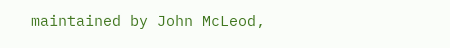maintained by John McLeod,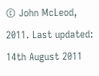© John McLeod, 2011. Last updated: 14th August 2011